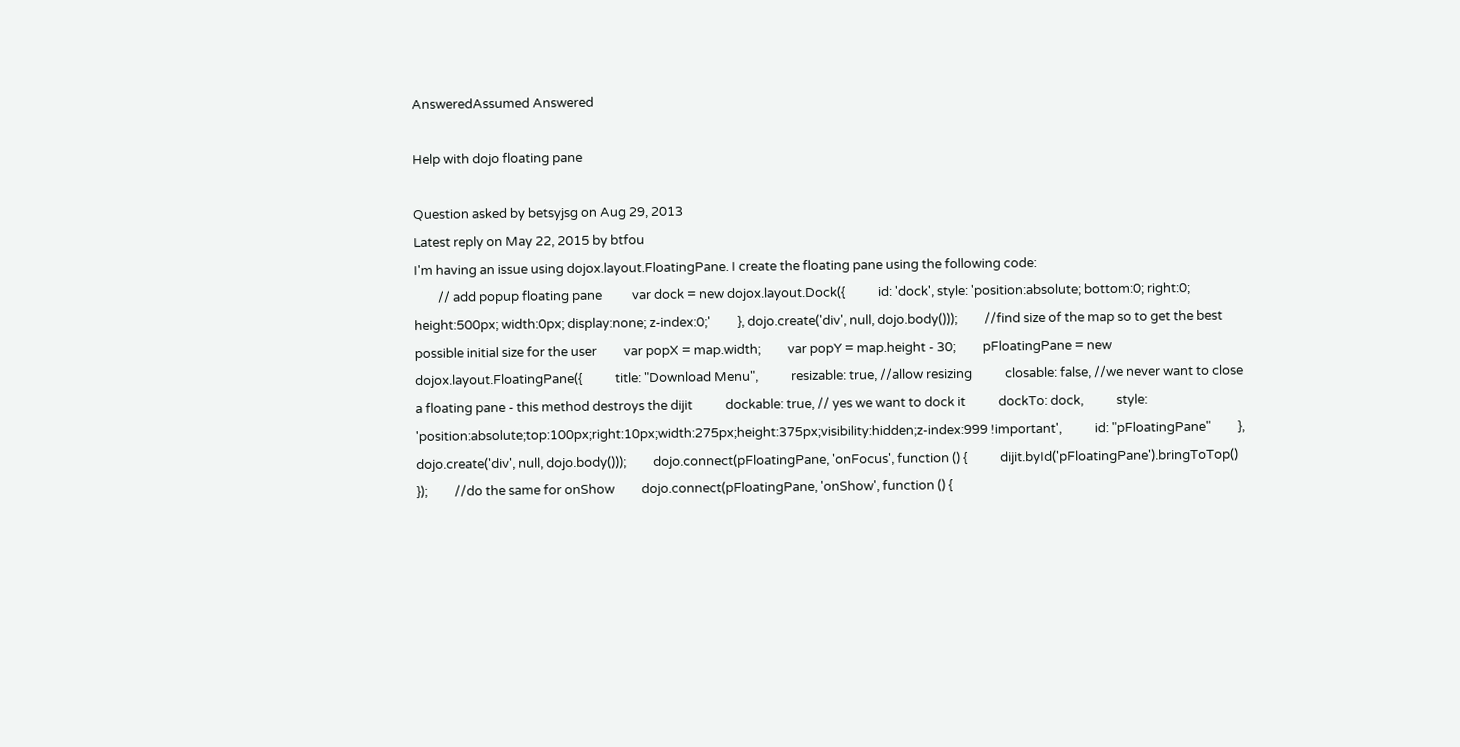AnsweredAssumed Answered

Help with dojo floating pane

Question asked by betsyjsg on Aug 29, 2013
Latest reply on May 22, 2015 by btfou
I'm having an issue using dojox.layout.FloatingPane. I create the floating pane using the following code:
        // add popup floating pane          var dock = new dojox.layout.Dock({           id: 'dock', style: 'position:absolute; bottom:0; right:0; height:500px; width:0px; display:none; z-index:0;'         }, dojo.create('div', null, dojo.body()));         //find size of the map so to get the best possible initial size for the user         var popX = map.width;         var popY = map.height - 30;         pFloatingPane = new dojox.layout.FloatingPane({           title: "Download Menu",           resizable: true, //allow resizing           closable: false, //we never want to close a floating pane - this method destroys the dijit           dockable: true, // yes we want to dock it           dockTo: dock,           style: 'position:absolute;top:100px;right:10px;width:275px;height:375px;visibility:hidden;z-index:999 !important',           id: "pFloatingPane"         }, dojo.create('div', null, dojo.body()));         dojo.connect(pFloatingPane, 'onFocus', function () {           dijit.byId('pFloatingPane').bringToTop()         });         //do the same for onShow         dojo.connect(pFloatingPane, 'onShow', function () {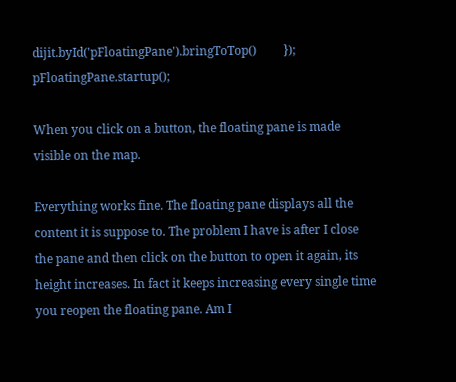dijit.byId('pFloatingPane').bringToTop()         });         pFloatingPane.startup();

When you click on a button, the floating pane is made visible on the map.

Everything works fine. The floating pane displays all the content it is suppose to. The problem I have is after I close the pane and then click on the button to open it again, its height increases. In fact it keeps increasing every single time you reopen the floating pane. Am I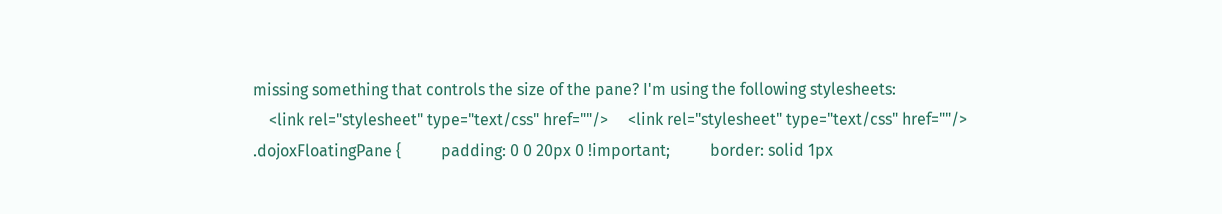missing something that controls the size of the pane? I'm using the following stylesheets:
    <link rel="stylesheet" type="text/css" href=""/>     <link rel="stylesheet" type="text/css" href=""/>        .dojoxFloatingPane {          padding: 0 0 20px 0 !important;          border: solid 1px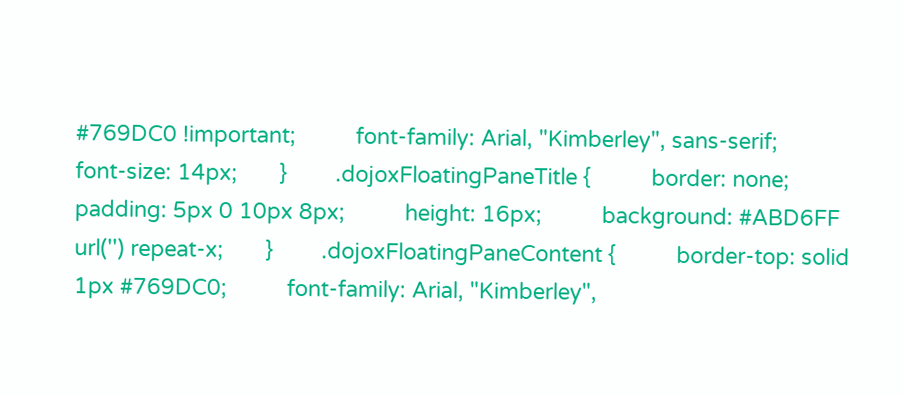#769DC0 !important;          font-family: Arial, "Kimberley", sans-serif;          font-size: 14px;       }        .dojoxFloatingPaneTitle {          border: none;          padding: 5px 0 10px 8px;          height: 16px;          background: #ABD6FF url('') repeat-x;       }        .dojoxFloatingPaneContent {          border-top: solid 1px #769DC0;          font-family: Arial, "Kimberley",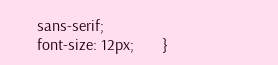sans-serif;          font-size: 12px;       }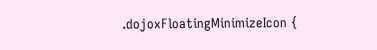.dojoxFloatingMinimizeIcon {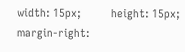width: 15px;          height: 15px;          margin-right: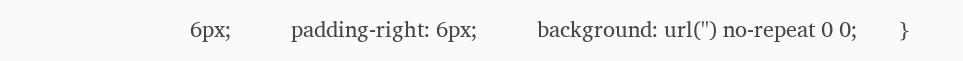6px;          padding-right: 6px;          background: url('') no-repeat 0 0;       }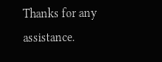Thanks for any assistance.